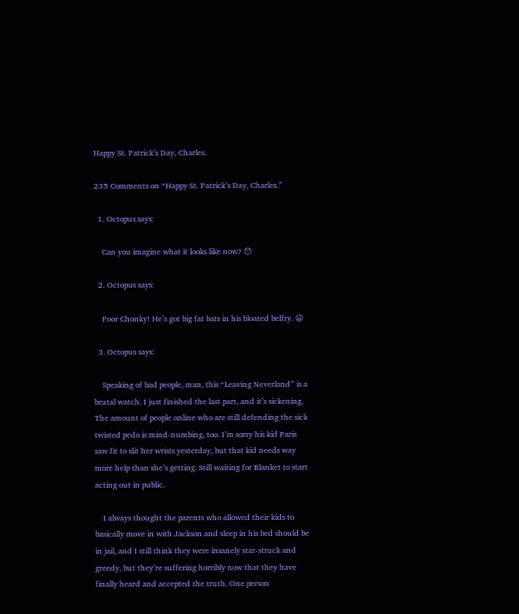Happy St. Patrick’s Day, Charles.

235 Comments on “Happy St. Patrick’s Day, Charles.”

  1. Octopus says:

    Can you imagine what it looks like now? 😯

  2. Octopus says:

    Poor Chonky! He’s got big fat bats in his bloated belfry. 😦

  3. Octopus says:

    Speaking of bad people, man, this “Leaving Neverland” is a brutal watch. I just finished the last part, and it’s sickening. The amount of people online who are still defending the sick twisted pedo is mind-numbing, too. I’m sorry his kid Paris saw fit to slit her wrists yesterday, but that kid needs way more help than she’s getting. Still waiting for Blanket to start acting out in public.

    I always thought the parents who allowed their kids to basically move in with Jackson and sleep in his bed should be in jail, and I still think they were insanely star-struck and greedy, but they’re suffering horribly now that they have finally heard and accepted the truth. One person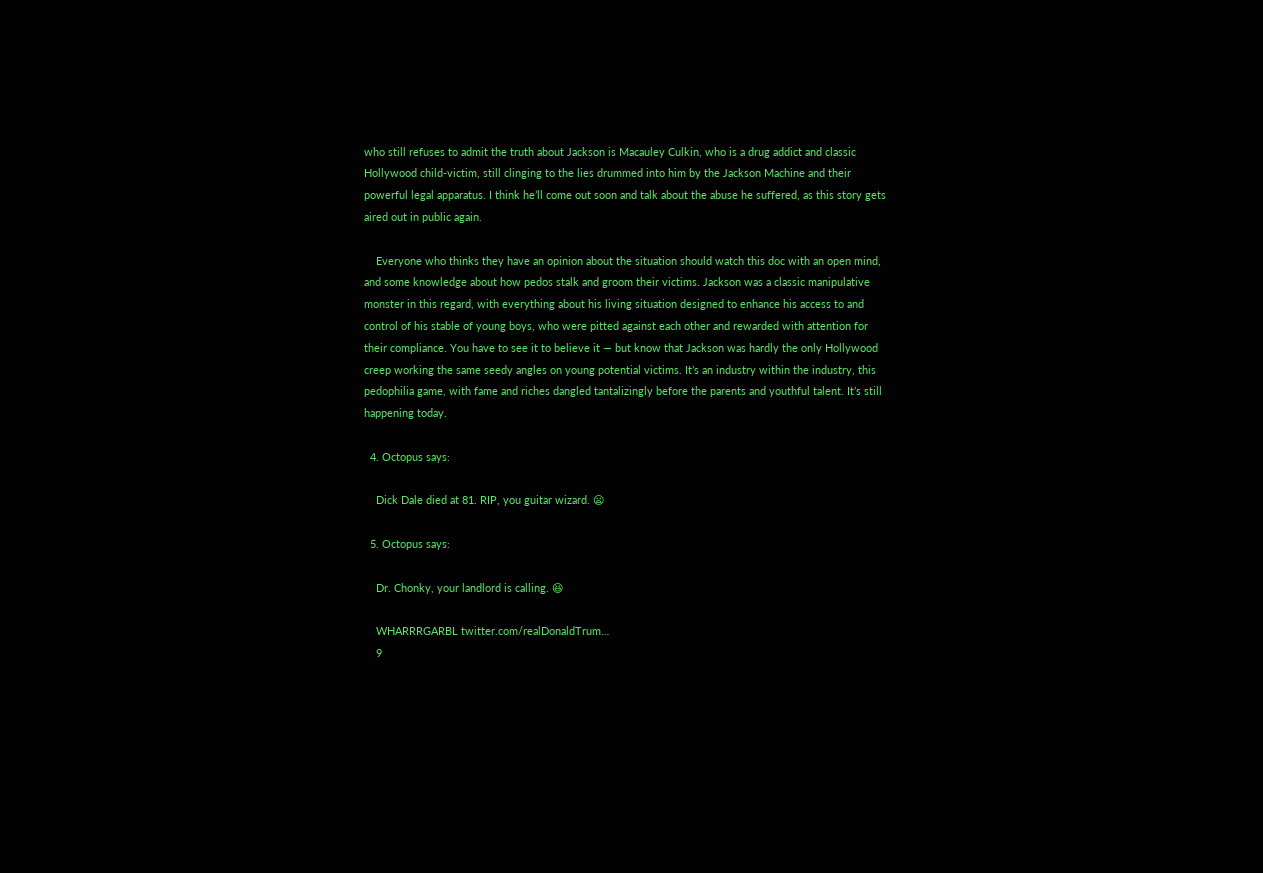who still refuses to admit the truth about Jackson is Macauley Culkin, who is a drug addict and classic Hollywood child-victim, still clinging to the lies drummed into him by the Jackson Machine and their powerful legal apparatus. I think he’ll come out soon and talk about the abuse he suffered, as this story gets aired out in public again.

    Everyone who thinks they have an opinion about the situation should watch this doc with an open mind, and some knowledge about how pedos stalk and groom their victims. Jackson was a classic manipulative monster in this regard, with everything about his living situation designed to enhance his access to and control of his stable of young boys, who were pitted against each other and rewarded with attention for their compliance. You have to see it to believe it — but know that Jackson was hardly the only Hollywood creep working the same seedy angles on young potential victims. It’s an industry within the industry, this pedophilia game, with fame and riches dangled tantalizingly before the parents and youthful talent. It’s still happening today.

  4. Octopus says:

    Dick Dale died at 81. RIP, you guitar wizard. 😦

  5. Octopus says:

    Dr. Chonky, your landlord is calling. 😆

    WHARRRGARBL twitter.com/realDonaldTrum…
    9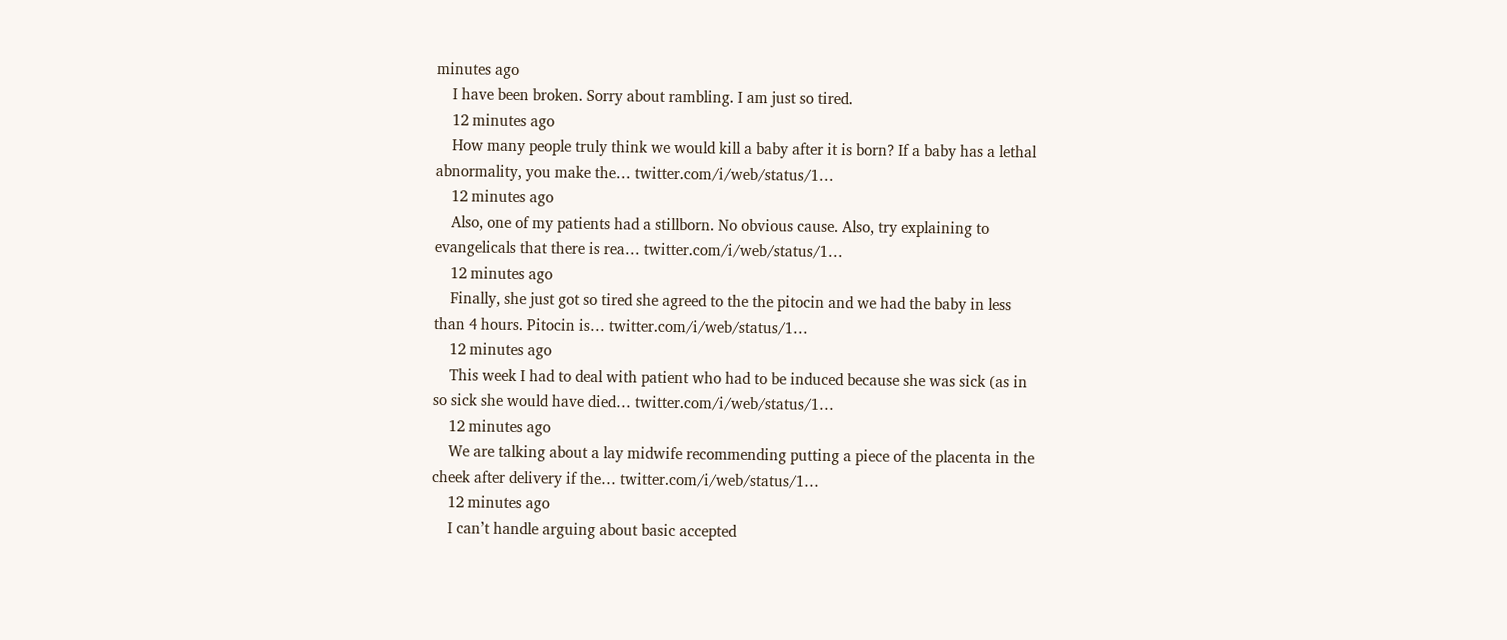minutes ago
    I have been broken. Sorry about rambling. I am just so tired.
    12 minutes ago
    How many people truly think we would kill a baby after it is born? If a baby has a lethal abnormality, you make the… twitter.com/i/web/status/1…
    12 minutes ago
    Also, one of my patients had a stillborn. No obvious cause. Also, try explaining to evangelicals that there is rea… twitter.com/i/web/status/1…
    12 minutes ago
    Finally, she just got so tired she agreed to the the pitocin and we had the baby in less than 4 hours. Pitocin is… twitter.com/i/web/status/1…
    12 minutes ago
    This week I had to deal with patient who had to be induced because she was sick (as in so sick she would have died… twitter.com/i/web/status/1…
    12 minutes ago
    We are talking about a lay midwife recommending putting a piece of the placenta in the cheek after delivery if the… twitter.com/i/web/status/1…
    12 minutes ago
    I can’t handle arguing about basic accepted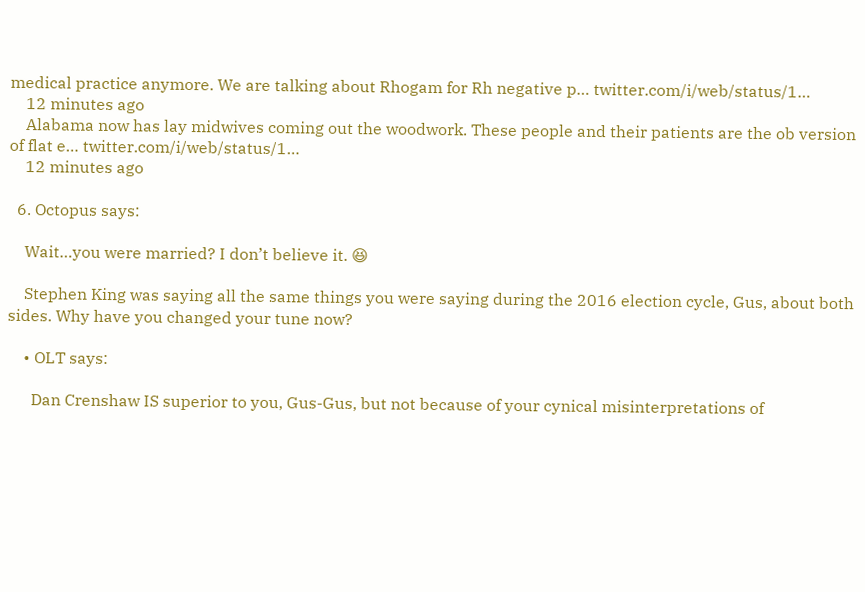medical practice anymore. We are talking about Rhogam for Rh negative p… twitter.com/i/web/status/1…
    12 minutes ago
    Alabama now has lay midwives coming out the woodwork. These people and their patients are the ob version of flat e… twitter.com/i/web/status/1…
    12 minutes ago

  6. Octopus says:

    Wait…you were married? I don’t believe it. 😆

    Stephen King was saying all the same things you were saying during the 2016 election cycle, Gus, about both sides. Why have you changed your tune now?

    • OLT says:

      Dan Crenshaw IS superior to you, Gus-Gus, but not because of your cynical misinterpretations of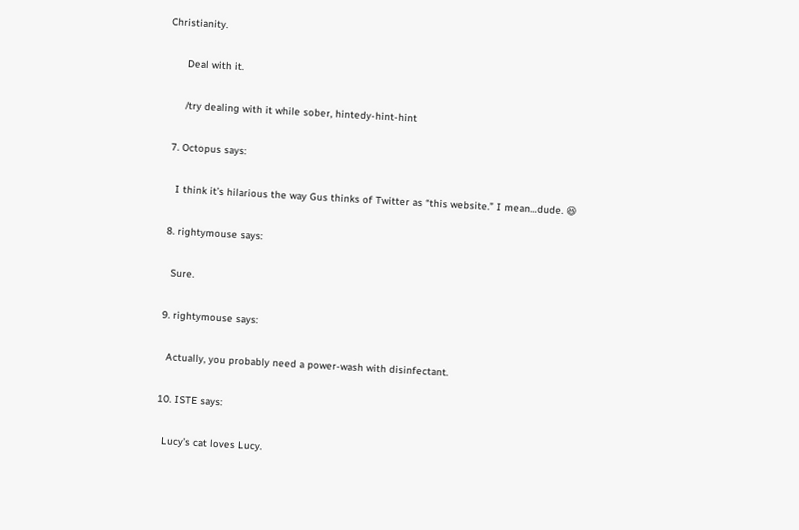Christianity.

      Deal with it.

      /try dealing with it while sober, hintedy-hint-hint

  7. Octopus says:

    I think it’s hilarious the way Gus thinks of Twitter as “this website.” I mean…dude. 😆

  8. rightymouse says:

    Sure.

  9. rightymouse says:

    Actually, you probably need a power-wash with disinfectant.

  10. ISTE says:

    Lucy’s cat loves Lucy.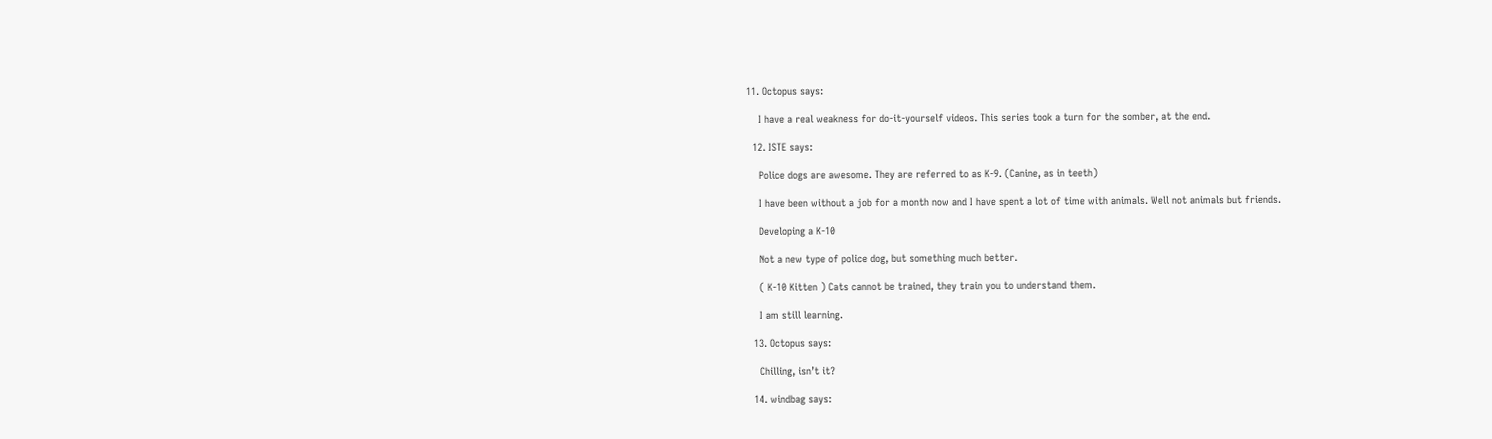11. Octopus says:

    I have a real weakness for do-it-yourself videos. This series took a turn for the somber, at the end.

  12. ISTE says:

    Police dogs are awesome. They are referred to as K-9. (Canine, as in teeth)

    I have been without a job for a month now and I have spent a lot of time with animals. Well not animals but friends.

    Developing a K-10

    Not a new type of police dog, but something much better.

    ( K-10 Kitten ) Cats cannot be trained, they train you to understand them.

    I am still learning.

  13. Octopus says:

    Chilling, isn’t it?

  14. windbag says: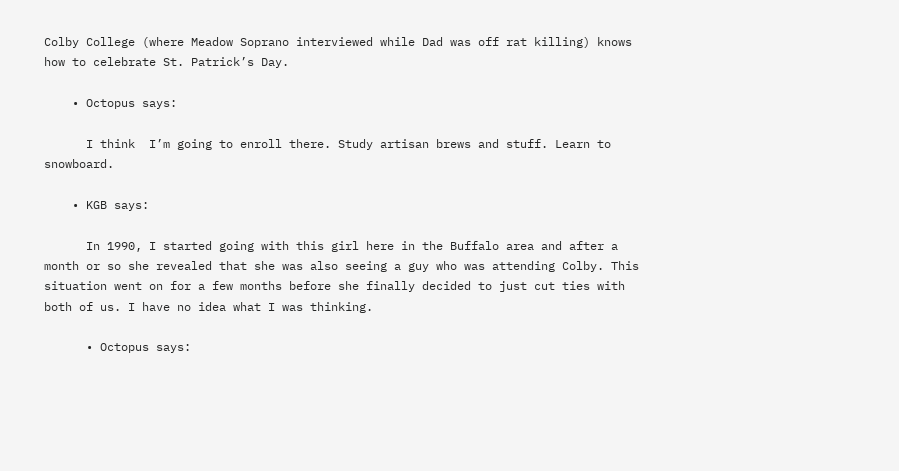Colby College (where Meadow Soprano interviewed while Dad was off rat killing) knows how to celebrate St. Patrick’s Day.

    • Octopus says:

      I think  I’m going to enroll there. Study artisan brews and stuff. Learn to snowboard.

    • KGB says:

      In 1990, I started going with this girl here in the Buffalo area and after a month or so she revealed that she was also seeing a guy who was attending Colby. This situation went on for a few months before she finally decided to just cut ties with both of us. I have no idea what I was thinking.

      • Octopus says: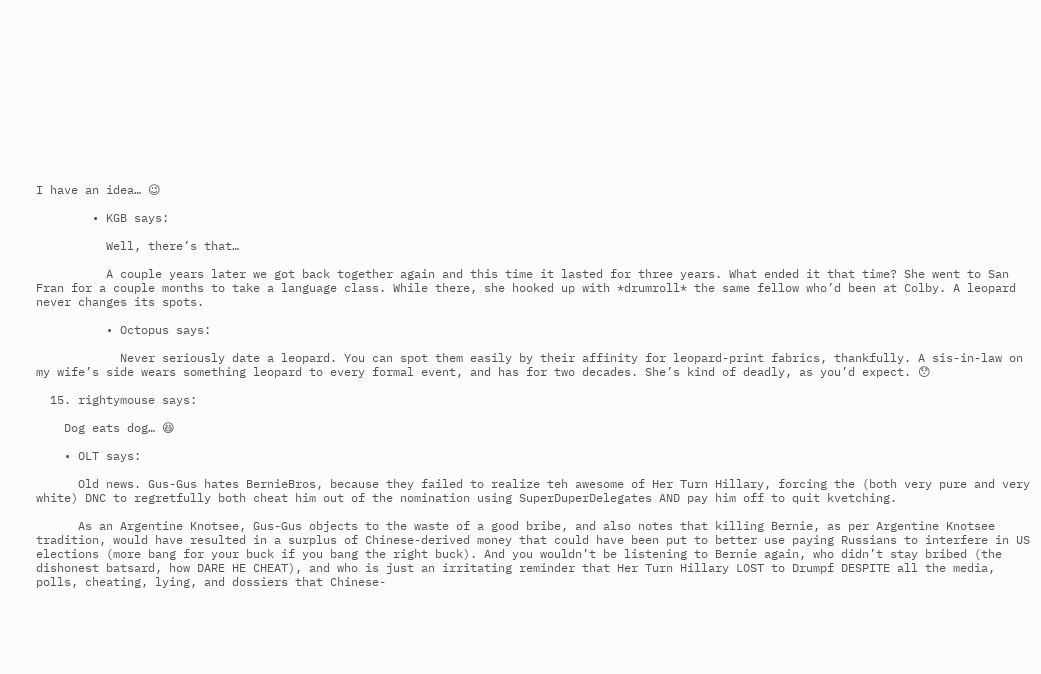I have an idea… 😉

        • KGB says:

          Well, there’s that…

          A couple years later we got back together again and this time it lasted for three years. What ended it that time? She went to San Fran for a couple months to take a language class. While there, she hooked up with *drumroll* the same fellow who’d been at Colby. A leopard never changes its spots.

          • Octopus says:

            Never seriously date a leopard. You can spot them easily by their affinity for leopard-print fabrics, thankfully. A sis-in-law on my wife’s side wears something leopard to every formal event, and has for two decades. She’s kind of deadly, as you’d expect. 😯

  15. rightymouse says:

    Dog eats dog… 😆

    • OLT says:

      Old news. Gus-Gus hates BernieBros, because they failed to realize teh awesome of Her Turn Hillary, forcing the (both very pure and very white) DNC to regretfully both cheat him out of the nomination using SuperDuperDelegates AND pay him off to quit kvetching.

      As an Argentine Knotsee, Gus-Gus objects to the waste of a good bribe, and also notes that killing Bernie, as per Argentine Knotsee tradition, would have resulted in a surplus of Chinese-derived money that could have been put to better use paying Russians to interfere in US elections (more bang for your buck if you bang the right buck). And you wouldn’t be listening to Bernie again, who didn’t stay bribed (the dishonest batsard, how DARE HE CHEAT), and who is just an irritating reminder that Her Turn Hillary LOST to Drumpf DESPITE all the media, polls, cheating, lying, and dossiers that Chinese-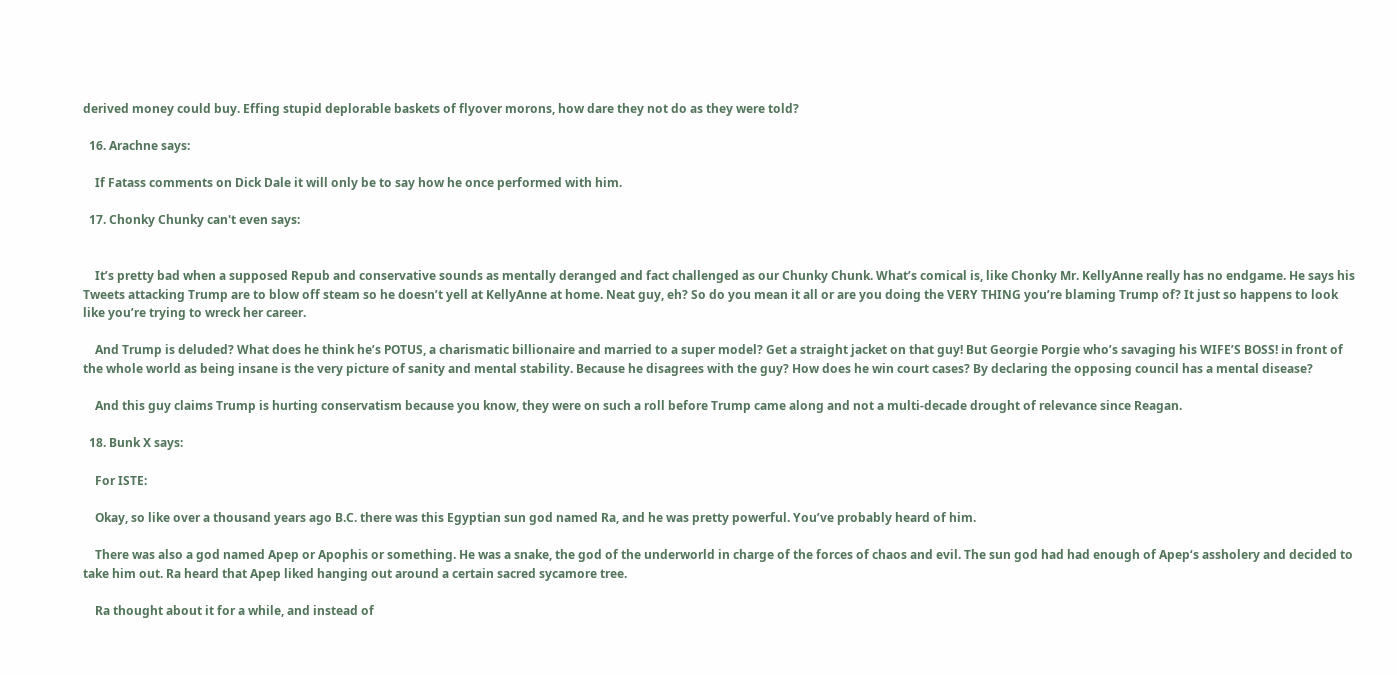derived money could buy. Effing stupid deplorable baskets of flyover morons, how dare they not do as they were told?

  16. Arachne says:

    If Fatass comments on Dick Dale it will only be to say how he once performed with him.

  17. Chonky Chunky can't even says:


    It’s pretty bad when a supposed Repub and conservative sounds as mentally deranged and fact challenged as our Chunky Chunk. What’s comical is, like Chonky Mr. KellyAnne really has no endgame. He says his Tweets attacking Trump are to blow off steam so he doesn’t yell at KellyAnne at home. Neat guy, eh? So do you mean it all or are you doing the VERY THING you’re blaming Trump of? It just so happens to look like you’re trying to wreck her career.

    And Trump is deluded? What does he think he’s POTUS, a charismatic billionaire and married to a super model? Get a straight jacket on that guy! But Georgie Porgie who’s savaging his WIFE’S BOSS! in front of the whole world as being insane is the very picture of sanity and mental stability. Because he disagrees with the guy? How does he win court cases? By declaring the opposing council has a mental disease?

    And this guy claims Trump is hurting conservatism because you know, they were on such a roll before Trump came along and not a multi-decade drought of relevance since Reagan.

  18. Bunk X says:

    For ISTE:

    Okay, so like over a thousand years ago B.C. there was this Egyptian sun god named Ra, and he was pretty powerful. You’ve probably heard of him.

    There was also a god named Apep or Apophis or something. He was a snake, the god of the underworld in charge of the forces of chaos and evil. The sun god had had enough of Apep‘s assholery and decided to take him out. Ra heard that Apep liked hanging out around a certain sacred sycamore tree.

    Ra thought about it for a while, and instead of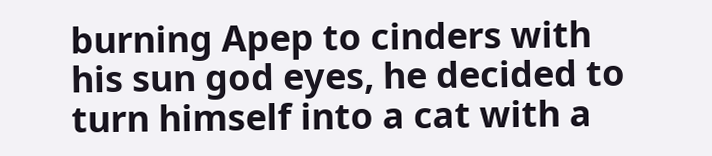burning Apep to cinders with his sun god eyes, he decided to turn himself into a cat with a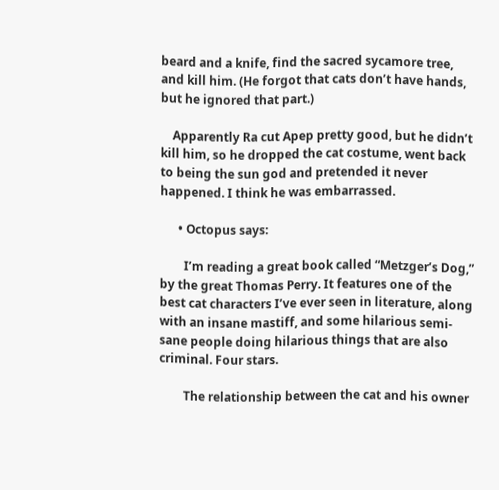beard and a knife, find the sacred sycamore tree, and kill him. (He forgot that cats don’t have hands, but he ignored that part.)

    Apparently Ra cut Apep pretty good, but he didn’t kill him, so he dropped the cat costume, went back to being the sun god and pretended it never happened. I think he was embarrassed.

      • Octopus says:

        I’m reading a great book called “Metzger’s Dog,” by the great Thomas Perry. It features one of the best cat characters I’ve ever seen in literature, along with an insane mastiff, and some hilarious semi-sane people doing hilarious things that are also criminal. Four stars.

        The relationship between the cat and his owner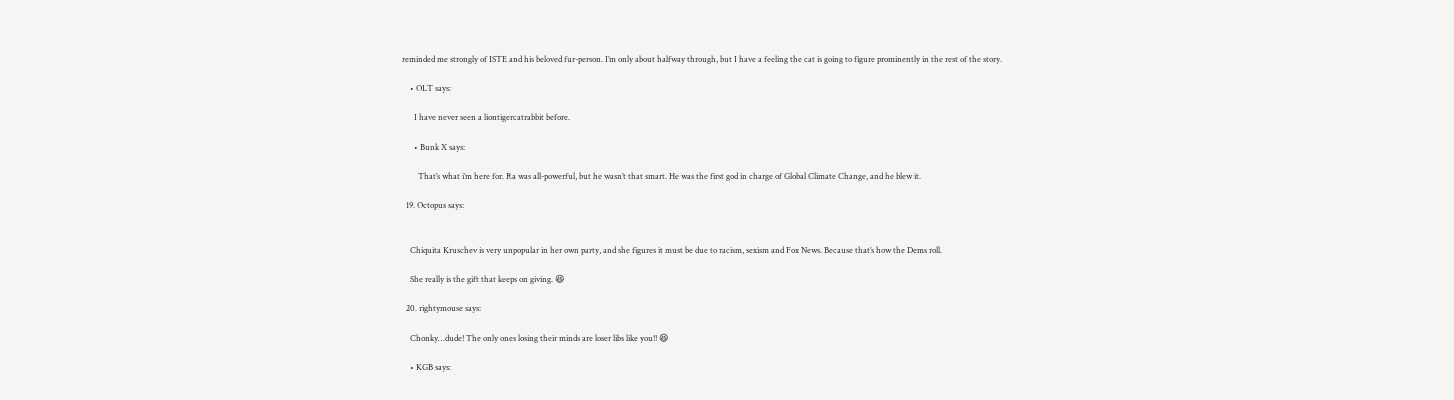reminded me strongly of ISTE and his beloved fur-person. I’m only about halfway through, but I have a feeling the cat is going to figure prominently in the rest of the story.

    • OLT says:

      I have never seen a liontigercatrabbit before.

      • Bunk X says:

        That’s what i’m here for. Ra was all-powerful, but he wasn’t that smart. He was the first god in charge of Global Climate Change, and he blew it.

  19. Octopus says:


    Chiquita Kruschev is very unpopular in her own party, and she figures it must be due to racism, sexism and Fox News. Because that’s how the Dems roll.

    She really is the gift that keeps on giving. 😆

  20. rightymouse says:

    Chonky…dude! The only ones losing their minds are loser libs like you!! 😆

    • KGB says: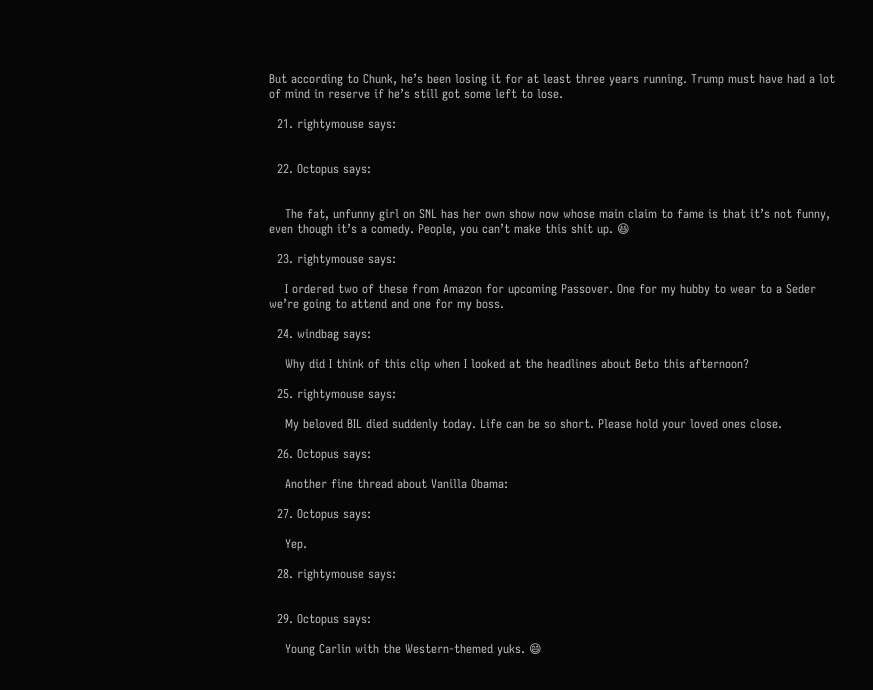But according to Chunk, he’s been losing it for at least three years running. Trump must have had a lot of mind in reserve if he’s still got some left to lose.

  21. rightymouse says:


  22. Octopus says:


    The fat, unfunny girl on SNL has her own show now whose main claim to fame is that it’s not funny, even though it’s a comedy. People, you can’t make this shit up. 😆

  23. rightymouse says:

    I ordered two of these from Amazon for upcoming Passover. One for my hubby to wear to a Seder we’re going to attend and one for my boss.

  24. windbag says:

    Why did I think of this clip when I looked at the headlines about Beto this afternoon?

  25. rightymouse says:

    My beloved BIL died suddenly today. Life can be so short. Please hold your loved ones close.

  26. Octopus says:

    Another fine thread about Vanilla Obama:

  27. Octopus says:

    Yep.

  28. rightymouse says:


  29. Octopus says:

    Young Carlin with the Western-themed yuks. 😄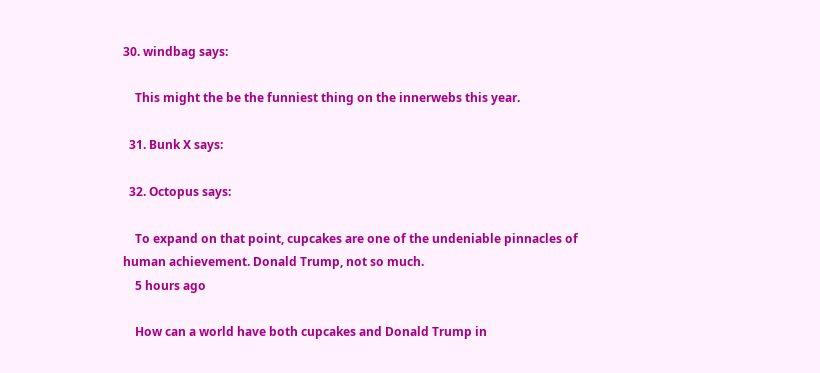30. windbag says:

    This might the be the funniest thing on the innerwebs this year.

  31. Bunk X says:

  32. Octopus says:

    To expand on that point, cupcakes are one of the undeniable pinnacles of human achievement. Donald Trump, not so much.
    5 hours ago

    How can a world have both cupcakes and Donald Trump in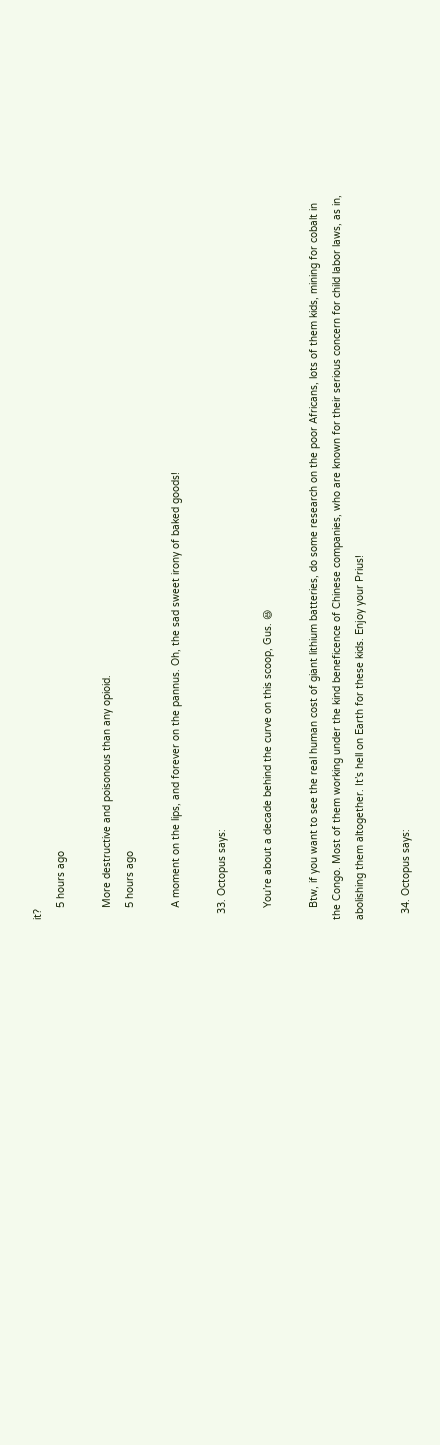it?
    5 hours ago

    More destructive and poisonous than any opioid.
    5 hours ago

    A moment on the lips, and forever on the pannus. Oh, the sad sweet irony of baked goods!

  33. Octopus says:

    You’re about a decade behind the curve on this scoop, Gus. 😆

    Btw, if you want to see the real human cost of giant lithium batteries, do some research on the poor Africans, lots of them kids, mining for cobalt in the Congo. Most of them working under the kind beneficence of Chinese companies, who are known for their serious concern for child labor laws, as in, abolishing them altogether. It’s hell on Earth for these kids. Enjoy your Prius!

  34. Octopus says: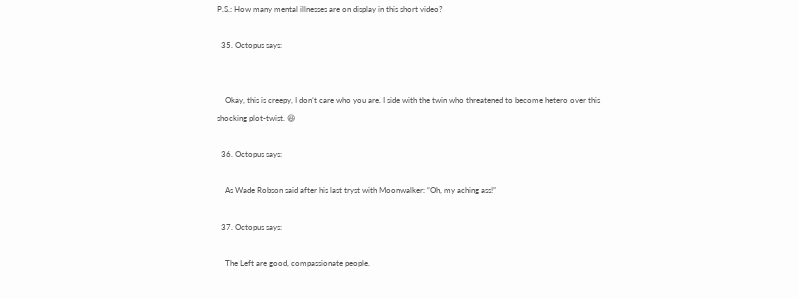P.S.: How many mental illnesses are on display in this short video?

  35. Octopus says:


    Okay, this is creepy, I don’t care who you are. I side with the twin who threatened to become hetero over this shocking plot-twist. 😆

  36. Octopus says:

    As Wade Robson said after his last tryst with Moonwalker: “Oh, my aching ass!”

  37. Octopus says:

    The Left are good, compassionate people.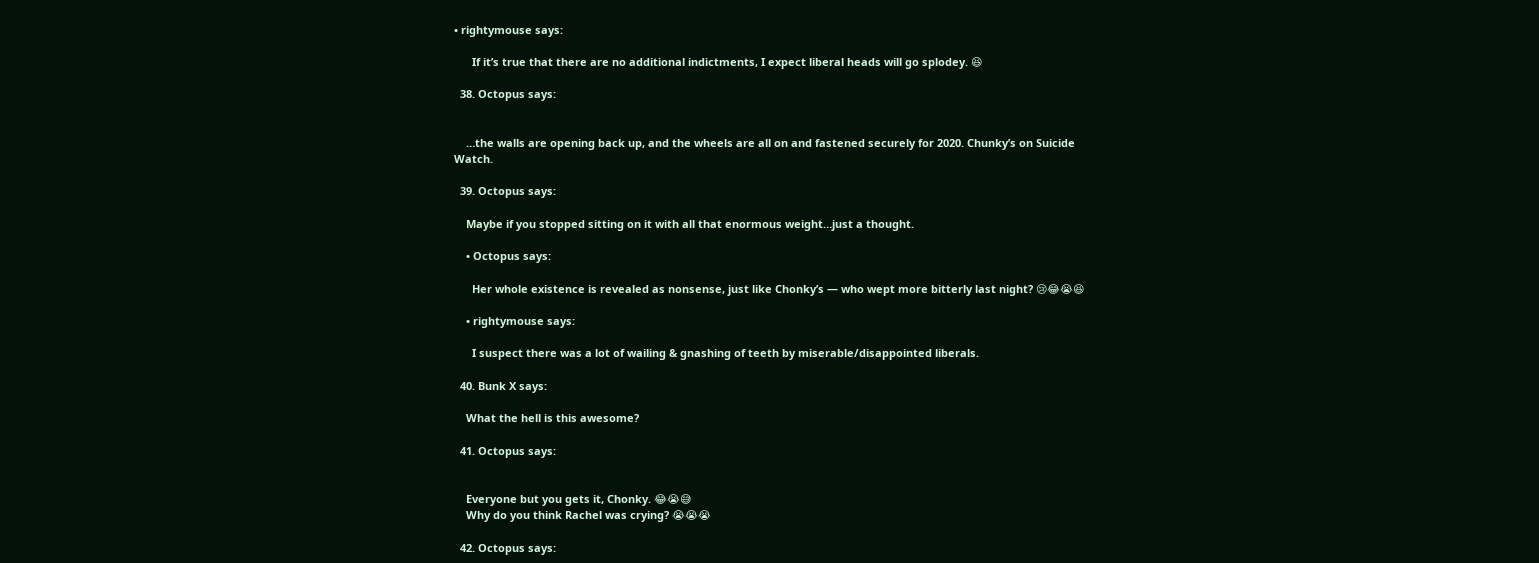• rightymouse says:

      If it’s true that there are no additional indictments, I expect liberal heads will go splodey. 😆

  38. Octopus says:


    …the walls are opening back up, and the wheels are all on and fastened securely for 2020. Chunky’s on Suicide Watch.

  39. Octopus says:

    Maybe if you stopped sitting on it with all that enormous weight…just a thought.

    • Octopus says:

      Her whole existence is revealed as nonsense, just like Chonky’s — who wept more bitterly last night? 😢😂😭😆

    • rightymouse says:

      I suspect there was a lot of wailing & gnashing of teeth by miserable/disappointed liberals.

  40. Bunk X says:

    What the hell is this awesome?

  41. Octopus says:


    Everyone but you gets it, Chonky. 😂😭😅
    Why do you think Rachel was crying? 😭😭😭

  42. Octopus says: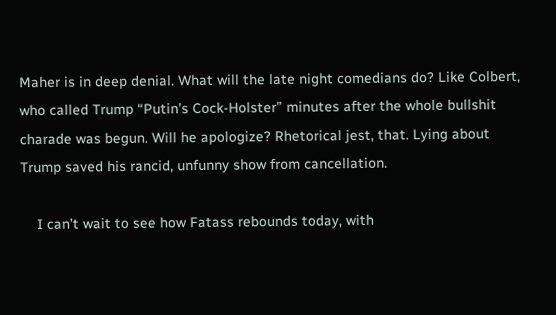Maher is in deep denial. What will the late night comedians do? Like Colbert, who called Trump “Putin’s Cock-Holster” minutes after the whole bullshit charade was begun. Will he apologize? Rhetorical jest, that. Lying about Trump saved his rancid, unfunny show from cancellation.

    I can’t wait to see how Fatass rebounds today, with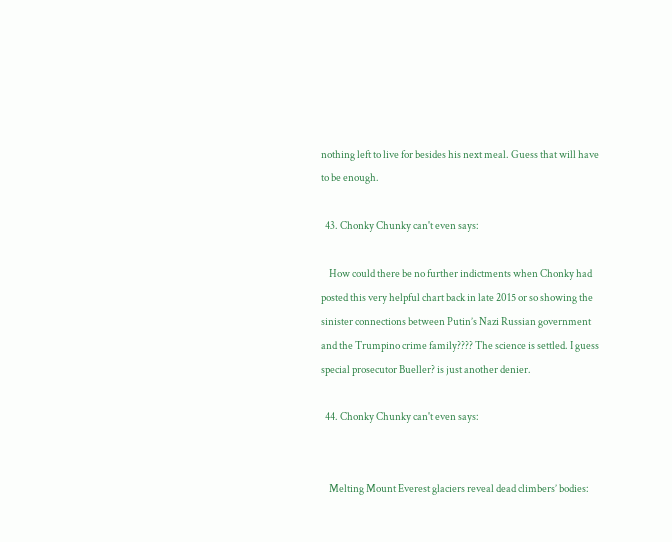nothing left to live for besides his next meal. Guess that will have to be enough.

  43. Chonky Chunky can't even says:

    How could there be no further indictments when Chonky had posted this very helpful chart back in late 2015 or so showing the sinister connections between Putin’s Nazi Russian government and the Trumpino crime family???? The science is settled. I guess special prosecutor Bueller? is just another denier.

  44. Chonky Chunky can't even says:


    Melting Mount Everest glaciers reveal dead climbers’ bodies: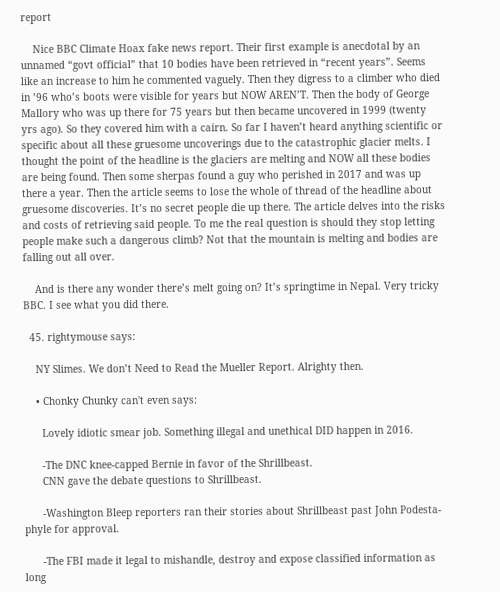report

    Nice BBC Climate Hoax fake news report. Their first example is anecdotal by an unnamed “govt official” that 10 bodies have been retrieved in “recent years”. Seems like an increase to him he commented vaguely. Then they digress to a climber who died in ’96 who’s boots were visible for years but NOW AREN’T. Then the body of George Mallory who was up there for 75 years but then became uncovered in 1999 (twenty yrs ago). So they covered him with a cairn. So far I haven’t heard anything scientific or specific about all these gruesome uncoverings due to the catastrophic glacier melts. I thought the point of the headline is the glaciers are melting and NOW all these bodies are being found. Then some sherpas found a guy who perished in 2017 and was up there a year. Then the article seems to lose the whole of thread of the headline about gruesome discoveries. It’s no secret people die up there. The article delves into the risks and costs of retrieving said people. To me the real question is should they stop letting people make such a dangerous climb? Not that the mountain is melting and bodies are falling out all over.

    And is there any wonder there’s melt going on? It’s springtime in Nepal. Very tricky BBC. I see what you did there.

  45. rightymouse says:

    NY Slimes. We don’t Need to Read the Mueller Report. Alrighty then.

    • Chonky Chunky can't even says:

      Lovely idiotic smear job. Something illegal and unethical DID happen in 2016.

      -The DNC knee-capped Bernie in favor of the Shrillbeast.
      CNN gave the debate questions to Shrillbeast.

      -Washington Bleep reporters ran their stories about Shrillbeast past John Podesta-phyle for approval.

      -The FBI made it legal to mishandle, destroy and expose classified information as long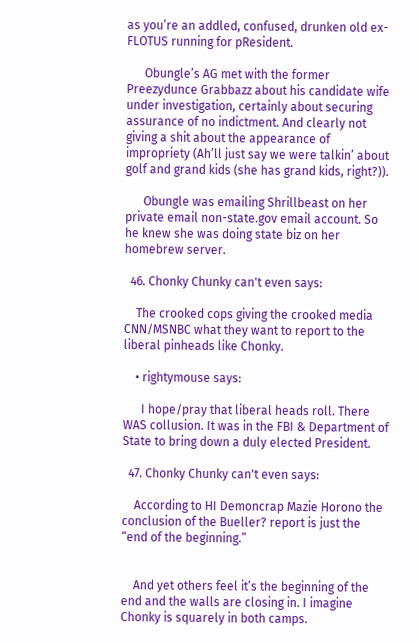as you’re an addled, confused, drunken old ex-FLOTUS running for pResident.

      Obungle’s AG met with the former Preezydunce Grabbazz about his candidate wife under investigation, certainly about securing assurance of no indictment. And clearly not giving a shit about the appearance of impropriety (Ah’ll just say we were talkin’ about golf and grand kids (she has grand kids, right?)).

      Obungle was emailing Shrillbeast on her private email non-state.gov email account. So he knew she was doing state biz on her homebrew server.

  46. Chonky Chunky can't even says:

    The crooked cops giving the crooked media CNN/MSNBC what they want to report to the liberal pinheads like Chonky.

    • rightymouse says:

      I hope/pray that liberal heads roll. There WAS collusion. It was in the FBI & Department of State to bring down a duly elected President.

  47. Chonky Chunky can't even says:

    According to HI Demoncrap Mazie Horono the conclusion of the Bueller? report is just the “end of the beginning.”


    And yet others feel it’s the beginning of the end and the walls are closing in. I imagine Chonky is squarely in both camps.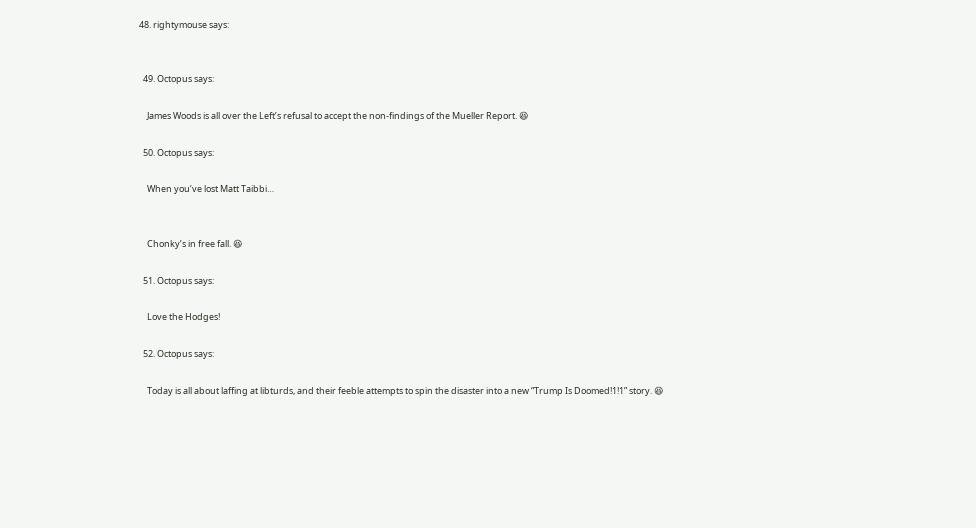48. rightymouse says:


  49. Octopus says:

    James Woods is all over the Left’s refusal to accept the non-findings of the Mueller Report. 😆

  50. Octopus says:

    When you’ve lost Matt Taibbi…


    Chonky’s in free fall. 😆

  51. Octopus says:

    Love the Hodges!

  52. Octopus says:

    Today is all about laffing at libturds, and their feeble attempts to spin the disaster into a new “Trump Is Doomed!1!1” story. 😆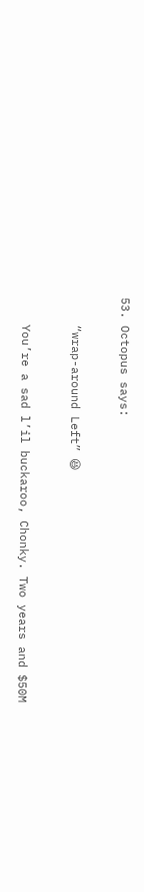53. Octopus says:

    “wrap-around Left” 😆

    You’re a sad l’il buckaroo, Chonky. Two years and $50M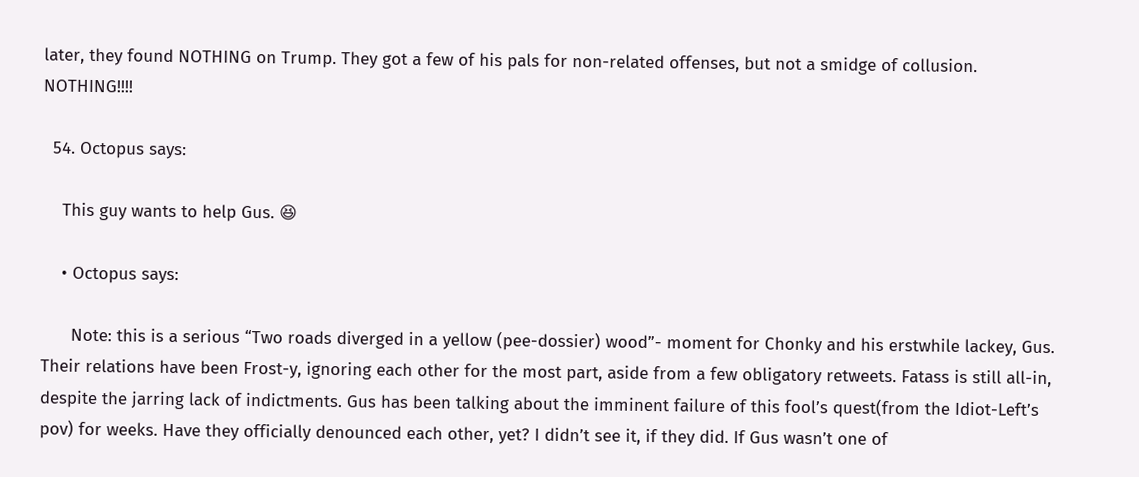later, they found NOTHING on Trump. They got a few of his pals for non-related offenses, but not a smidge of collusion. NOTHING!!!!

  54. Octopus says:

    This guy wants to help Gus. 😆

    • Octopus says:

      Note: this is a serious “Two roads diverged in a yellow (pee-dossier) wood”- moment for Chonky and his erstwhile lackey, Gus. Their relations have been Frost-y, ignoring each other for the most part, aside from a few obligatory retweets. Fatass is still all-in, despite the jarring lack of indictments. Gus has been talking about the imminent failure of this fool’s quest(from the Idiot-Left’s pov) for weeks. Have they officially denounced each other, yet? I didn’t see it, if they did. If Gus wasn’t one of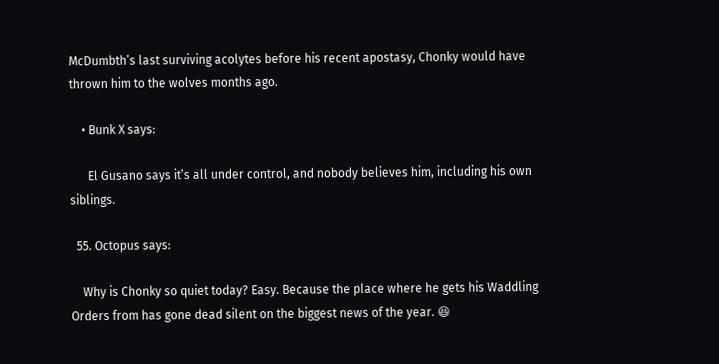McDumbth’s last surviving acolytes before his recent apostasy, Chonky would have thrown him to the wolves months ago.

    • Bunk X says:

      El Gusano says it’s all under control, and nobody believes him, including his own siblings.

  55. Octopus says:

    Why is Chonky so quiet today? Easy. Because the place where he gets his Waddling Orders from has gone dead silent on the biggest news of the year. 😆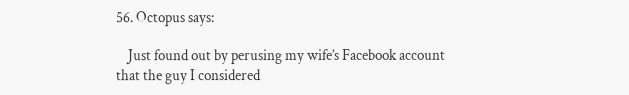56. Octopus says:

    Just found out by perusing my wife’s Facebook account that the guy I considered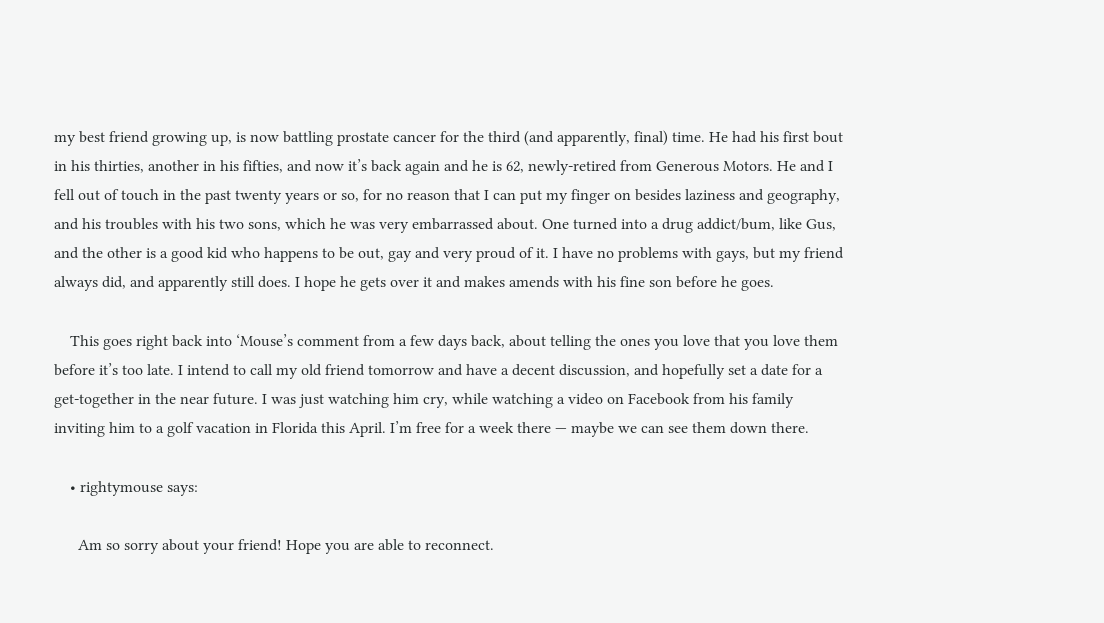my best friend growing up, is now battling prostate cancer for the third (and apparently, final) time. He had his first bout in his thirties, another in his fifties, and now it’s back again and he is 62, newly-retired from Generous Motors. He and I fell out of touch in the past twenty years or so, for no reason that I can put my finger on besides laziness and geography, and his troubles with his two sons, which he was very embarrassed about. One turned into a drug addict/bum, like Gus, and the other is a good kid who happens to be out, gay and very proud of it. I have no problems with gays, but my friend always did, and apparently still does. I hope he gets over it and makes amends with his fine son before he goes.

    This goes right back into ‘Mouse’s comment from a few days back, about telling the ones you love that you love them before it’s too late. I intend to call my old friend tomorrow and have a decent discussion, and hopefully set a date for a get-together in the near future. I was just watching him cry, while watching a video on Facebook from his family inviting him to a golf vacation in Florida this April. I’m free for a week there — maybe we can see them down there.

    • rightymouse says:

      Am so sorry about your friend! Hope you are able to reconnect.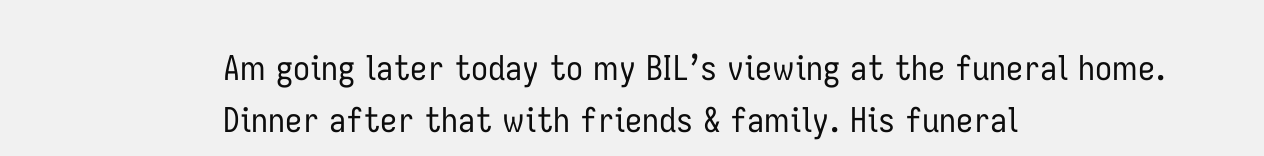Am going later today to my BIL’s viewing at the funeral home. Dinner after that with friends & family. His funeral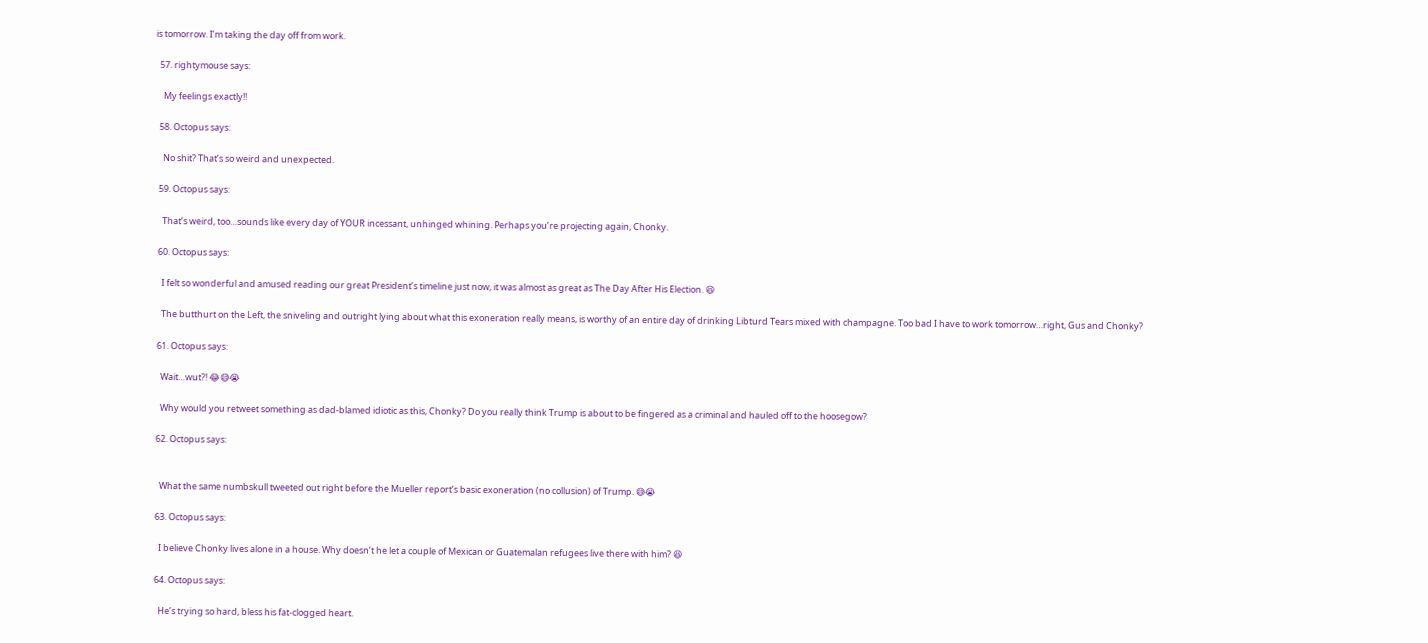is tomorrow. I’m taking the day off from work.

  57. rightymouse says:

    My feelings exactly!!

  58. Octopus says:

    No shit? That’s so weird and unexpected.

  59. Octopus says:

    That’s weird, too…sounds like every day of YOUR incessant, unhinged whining. Perhaps you’re projecting again, Chonky.

  60. Octopus says:

    I felt so wonderful and amused reading our great President’s timeline just now, it was almost as great as The Day After His Election. 😆

    The butthurt on the Left, the sniveling and outright lying about what this exoneration really means, is worthy of an entire day of drinking Libturd Tears mixed with champagne. Too bad I have to work tomorrow…right, Gus and Chonky?

  61. Octopus says:

    Wait…wut?! 😂😅😭

    Why would you retweet something as dad-blamed idiotic as this, Chonky? Do you really think Trump is about to be fingered as a criminal and hauled off to the hoosegow?

  62. Octopus says:


    What the same numbskull tweeted out right before the Mueller report’s basic exoneration (no collusion) of Trump. 😅😭

  63. Octopus says:

    I believe Chonky lives alone in a house. Why doesn’t he let a couple of Mexican or Guatemalan refugees live there with him? 😆

  64. Octopus says:

    He’s trying so hard, bless his fat-clogged heart.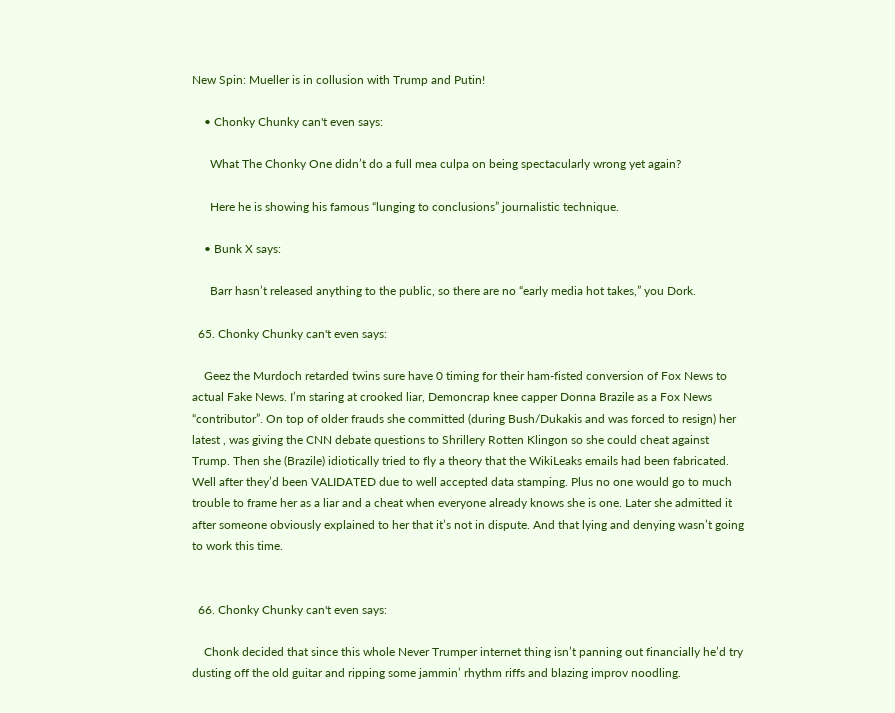New Spin: Mueller is in collusion with Trump and Putin!

    • Chonky Chunky can't even says:

      What The Chonky One didn’t do a full mea culpa on being spectacularly wrong yet again?

      Here he is showing his famous “lunging to conclusions” journalistic technique.

    • Bunk X says:

      Barr hasn’t released anything to the public, so there are no “early media hot takes,” you Dork.

  65. Chonky Chunky can't even says:

    Geez the Murdoch retarded twins sure have 0 timing for their ham-fisted conversion of Fox News to actual Fake News. I’m staring at crooked liar, Demoncrap knee capper Donna Brazile as a Fox News “contributor”. On top of older frauds she committed (during Bush/Dukakis and was forced to resign) her latest , was giving the CNN debate questions to Shrillery Rotten Klingon so she could cheat against Trump. Then she (Brazile) idiotically tried to fly a theory that the WikiLeaks emails had been fabricated. Well after they’d been VALIDATED due to well accepted data stamping. Plus no one would go to much trouble to frame her as a liar and a cheat when everyone already knows she is one. Later she admitted it after someone obviously explained to her that it’s not in dispute. And that lying and denying wasn’t going to work this time.


  66. Chonky Chunky can't even says:

    Chonk decided that since this whole Never Trumper internet thing isn’t panning out financially he’d try dusting off the old guitar and ripping some jammin’ rhythm riffs and blazing improv noodling.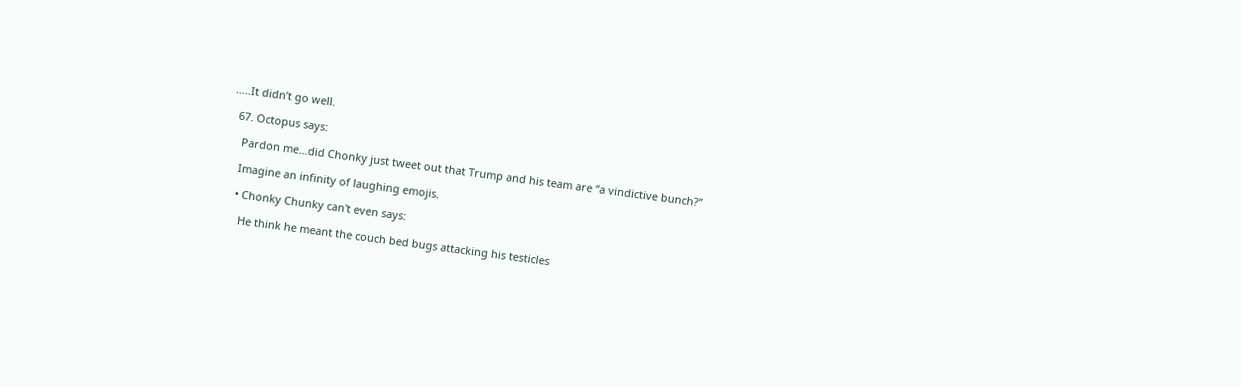…..It didn’t go well.

  67. Octopus says:

    Pardon me…did Chonky just tweet out that Trump and his team are “a vindictive bunch?”

    Imagine an infinity of laughing emojis.

    • Chonky Chunky can't even says:

      He think he meant the couch bed bugs attacking his testicles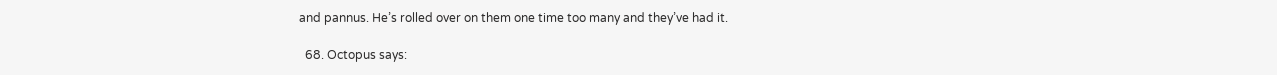and pannus. He’s rolled over on them one time too many and they’ve had it.

  68. Octopus says: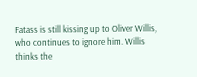Fatass is still kissing up to Oliver Willis, who continues to ignore him. Willis thinks the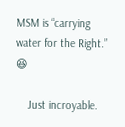MSM is “carrying water for the Right.” 😆

    Just incroyable.